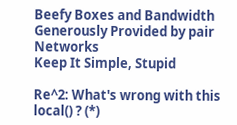Beefy Boxes and Bandwidth Generously Provided by pair Networks
Keep It Simple, Stupid

Re^2: What's wrong with this local() ? (*)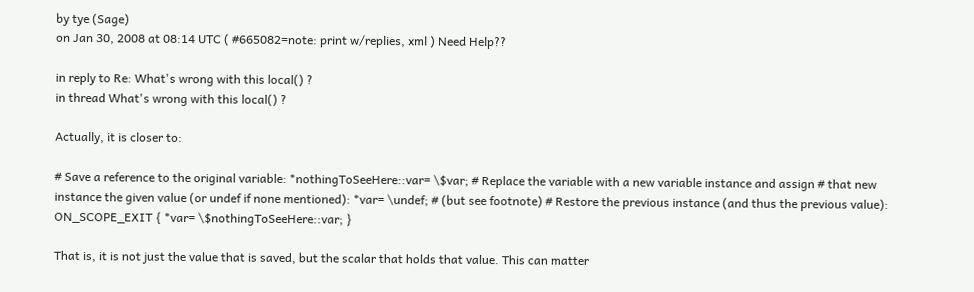by tye (Sage)
on Jan 30, 2008 at 08:14 UTC ( #665082=note: print w/replies, xml ) Need Help??

in reply to Re: What's wrong with this local() ?
in thread What's wrong with this local() ?

Actually, it is closer to:

# Save a reference to the original variable: *nothingToSeeHere::var= \$var; # Replace the variable with a new variable instance and assign # that new instance the given value (or undef if none mentioned): *var= \undef; # (but see footnote) # Restore the previous instance (and thus the previous value): ON_SCOPE_EXIT { *var= \$nothingToSeeHere::var; }

That is, it is not just the value that is saved, but the scalar that holds that value. This can matter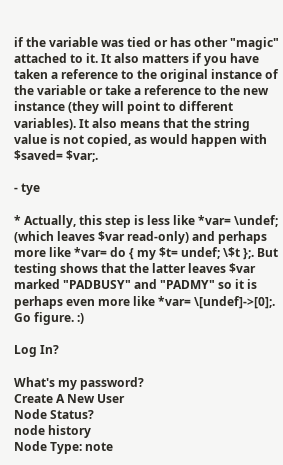if the variable was tied or has other "magic" attached to it. It also matters if you have taken a reference to the original instance of the variable or take a reference to the new instance (they will point to different variables). It also means that the string value is not copied, as would happen with $saved= $var;.

- tye

* Actually, this step is less like *var= \undef; (which leaves $var read-only) and perhaps more like *var= do { my $t= undef; \$t };. But testing shows that the latter leaves $var marked "PADBUSY" and "PADMY" so it is perhaps even more like *var= \[undef]->[0];. Go figure. :)

Log In?

What's my password?
Create A New User
Node Status?
node history
Node Type: note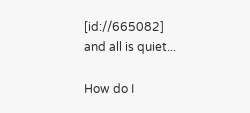[id://665082]
and all is quiet...

How do I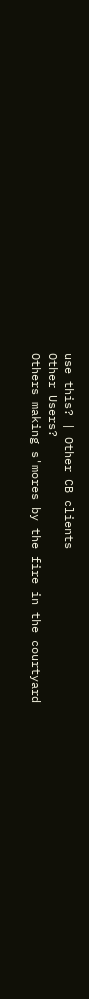use this? | Other CB clients
Other Users?
Others making s'mores by the fire in the courtyard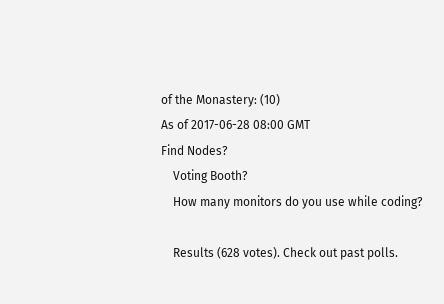of the Monastery: (10)
As of 2017-06-28 08:00 GMT
Find Nodes?
    Voting Booth?
    How many monitors do you use while coding?

    Results (628 votes). Check out past polls.